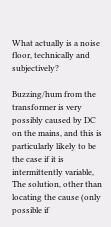What actually is a noise floor, technically and subjectively?

Buzzing/hum from the transformer is very possibly caused by DC on the mains, and this is particularly likely to be the case if it is intermittently variable, The solution, other than locating the cause (only possible if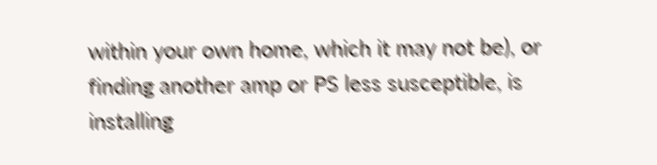within your own home, which it may not be), or finding another amp or PS less susceptible, is installing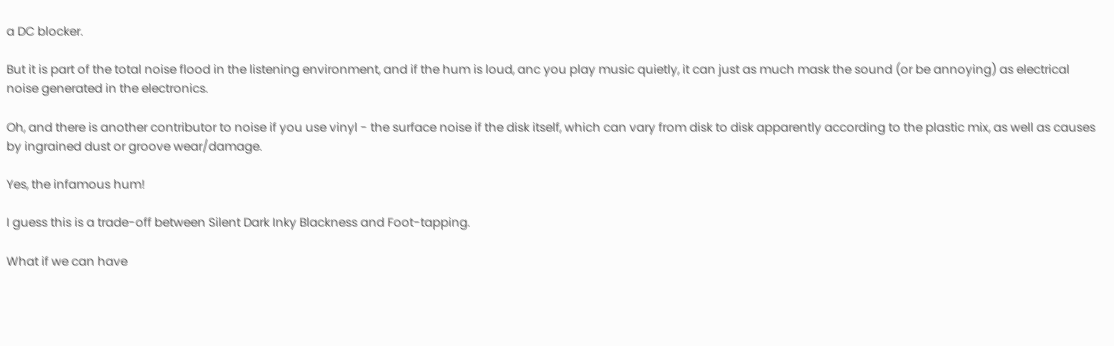a DC blocker.

But it is part of the total noise flood in the listening environment, and if the hum is loud, anc you play music quietly, it can just as much mask the sound (or be annoying) as electrical noise generated in the electronics.

Oh, and there is another contributor to noise if you use vinyl - the surface noise if the disk itself, which can vary from disk to disk apparently according to the plastic mix, as well as causes by ingrained dust or groove wear/damage.

Yes, the infamous hum!

I guess this is a trade-off between Silent Dark Inky Blackness and Foot-tapping.

What if we can have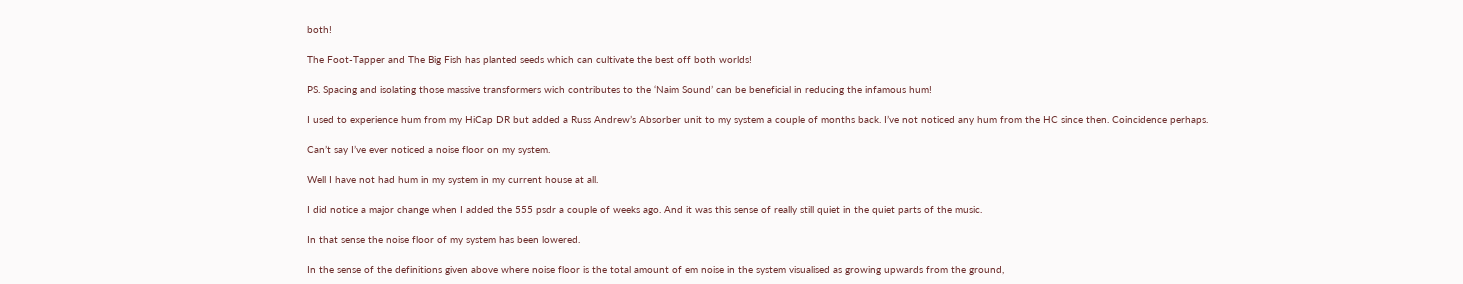both!

The Foot-Tapper and The Big Fish has planted seeds which can cultivate the best off both worlds!

PS. Spacing and isolating those massive transformers wich contributes to the ‘Naim Sound’ can be beneficial in reducing the infamous hum!

I used to experience hum from my HiCap DR but added a Russ Andrew’s Absorber unit to my system a couple of months back. I’ve not noticed any hum from the HC since then. Coincidence perhaps.

Can’t say I’ve ever noticed a noise floor on my system.

Well I have not had hum in my system in my current house at all.

I did notice a major change when I added the 555 psdr a couple of weeks ago. And it was this sense of really still quiet in the quiet parts of the music.

In that sense the noise floor of my system has been lowered.

In the sense of the definitions given above where noise floor is the total amount of em noise in the system visualised as growing upwards from the ground,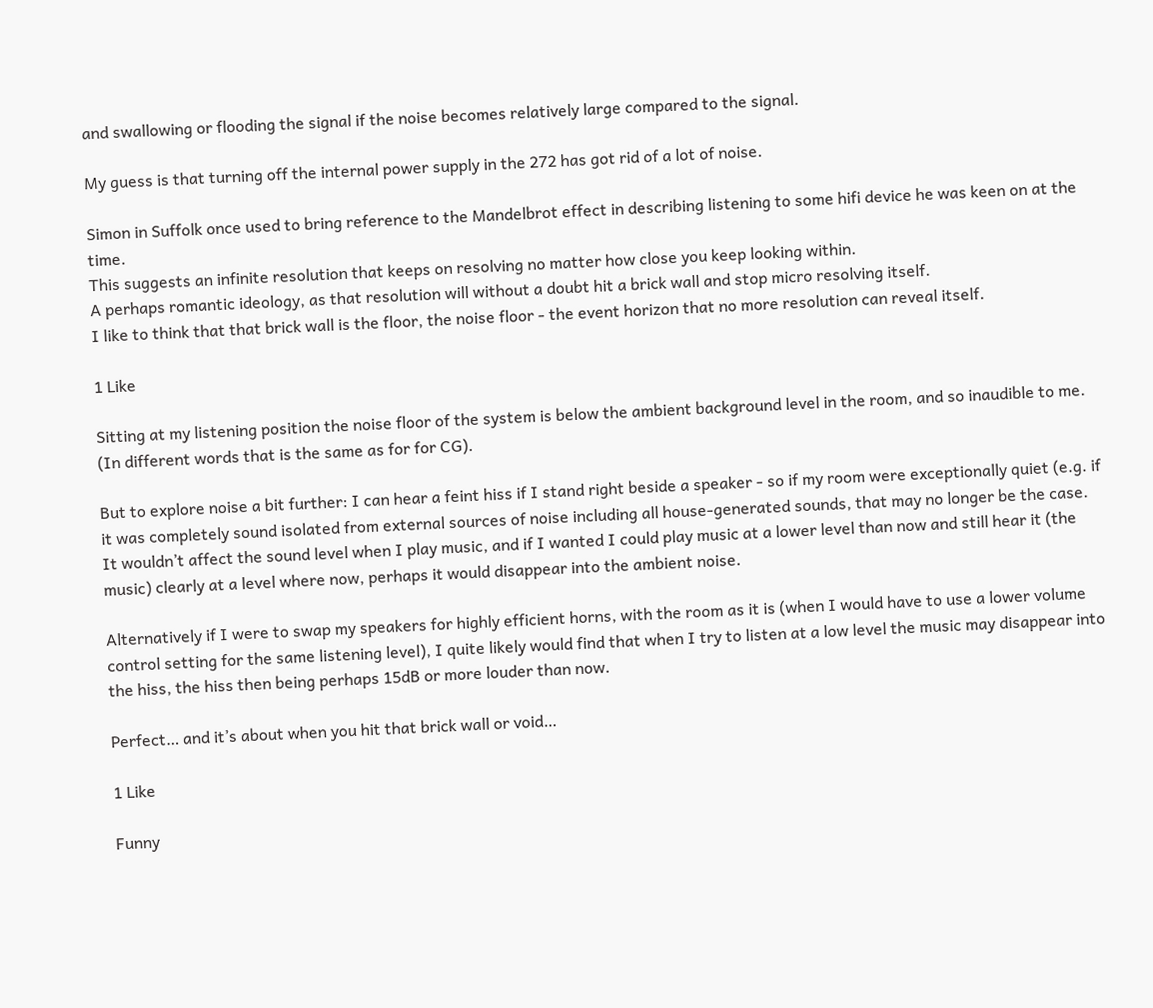and swallowing or flooding the signal if the noise becomes relatively large compared to the signal.

My guess is that turning off the internal power supply in the 272 has got rid of a lot of noise.

Simon in Suffolk once used to bring reference to the Mandelbrot effect in describing listening to some hifi device he was keen on at the time.
This suggests an infinite resolution that keeps on resolving no matter how close you keep looking within.
A perhaps romantic ideology, as that resolution will without a doubt hit a brick wall and stop micro resolving itself.
I like to think that that brick wall is the floor, the noise floor - the event horizon that no more resolution can reveal itself.

1 Like

Sitting at my listening position the noise floor of the system is below the ambient background level in the room, and so inaudible to me. (In different words that is the same as for for CG).

But to explore noise a bit further: I can hear a feint hiss if I stand right beside a speaker - so if my room were exceptionally quiet (e.g. if it was completely sound isolated from external sources of noise including all house-generated sounds, that may no longer be the case. It wouldn’t affect the sound level when I play music, and if I wanted I could play music at a lower level than now and still hear it (the music) clearly at a level where now, perhaps it would disappear into the ambient noise.

Alternatively if I were to swap my speakers for highly efficient horns, with the room as it is (when I would have to use a lower volume control setting for the same listening level), I quite likely would find that when I try to listen at a low level the music may disappear into the hiss, the hiss then being perhaps 15dB or more louder than now.

Perfect… and it’s about when you hit that brick wall or void…

1 Like

Funny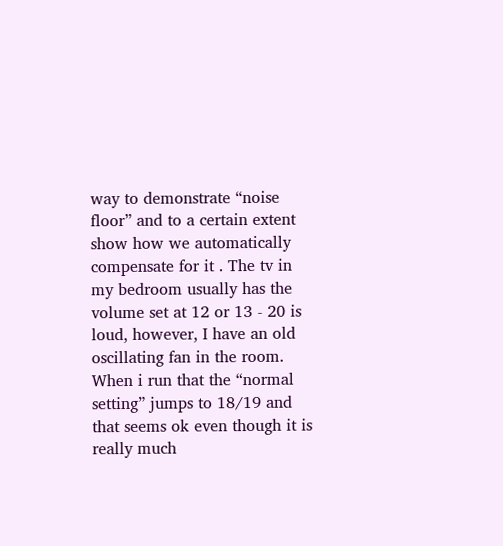way to demonstrate “noise floor” and to a certain extent show how we automatically compensate for it . The tv in my bedroom usually has the volume set at 12 or 13 - 20 is loud, however, I have an old oscillating fan in the room. When i run that the “normal setting” jumps to 18/19 and that seems ok even though it is really much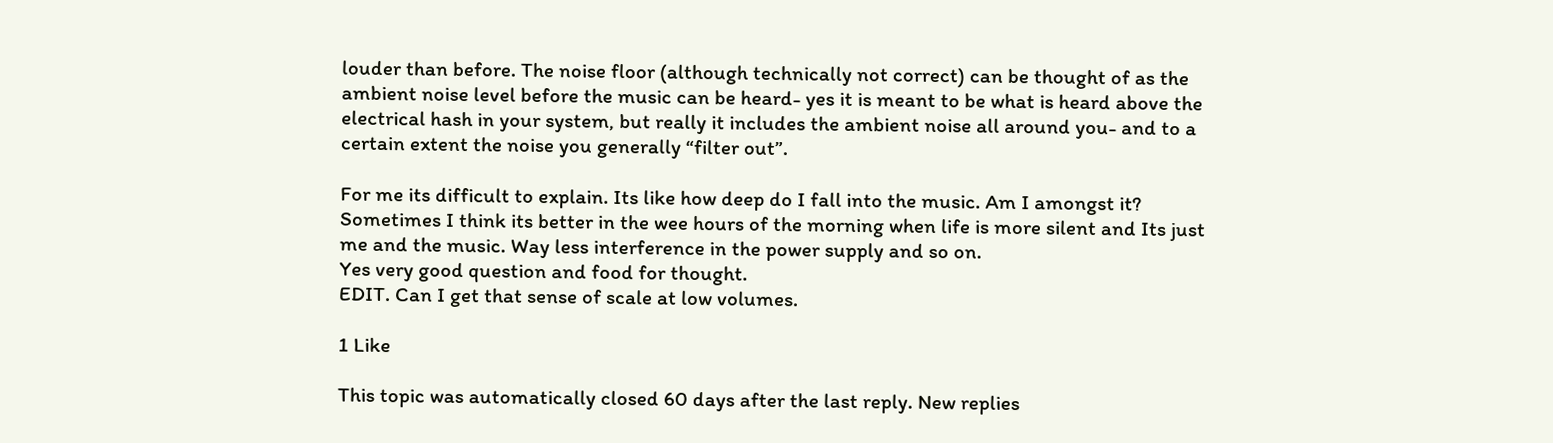louder than before. The noise floor (although technically not correct) can be thought of as the ambient noise level before the music can be heard- yes it is meant to be what is heard above the electrical hash in your system, but really it includes the ambient noise all around you- and to a certain extent the noise you generally “filter out”.

For me its difficult to explain. Its like how deep do I fall into the music. Am I amongst it?
Sometimes I think its better in the wee hours of the morning when life is more silent and Its just me and the music. Way less interference in the power supply and so on.
Yes very good question and food for thought.
EDIT. Can I get that sense of scale at low volumes.

1 Like

This topic was automatically closed 60 days after the last reply. New replies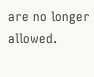are no longer allowed.